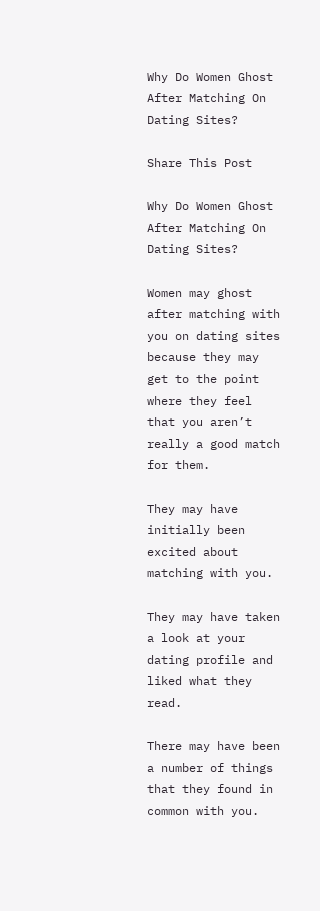Why Do Women Ghost After Matching On Dating Sites?

Share This Post

Why Do Women Ghost After Matching On Dating Sites?

Women may ghost after matching with you on dating sites because they may get to the point where they feel that you aren’t really a good match for them.

They may have initially been excited about matching with you.

They may have taken a look at your dating profile and liked what they read.

There may have been a number of things that they found in common with you.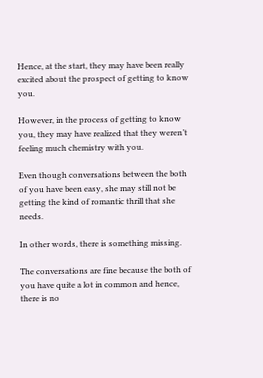Hence, at the start, they may have been really excited about the prospect of getting to know you.

However, in the process of getting to know you, they may have realized that they weren’t feeling much chemistry with you.

Even though conversations between the both of you have been easy, she may still not be getting the kind of romantic thrill that she needs.

In other words, there is something missing.

The conversations are fine because the both of you have quite a lot in common and hence, there is no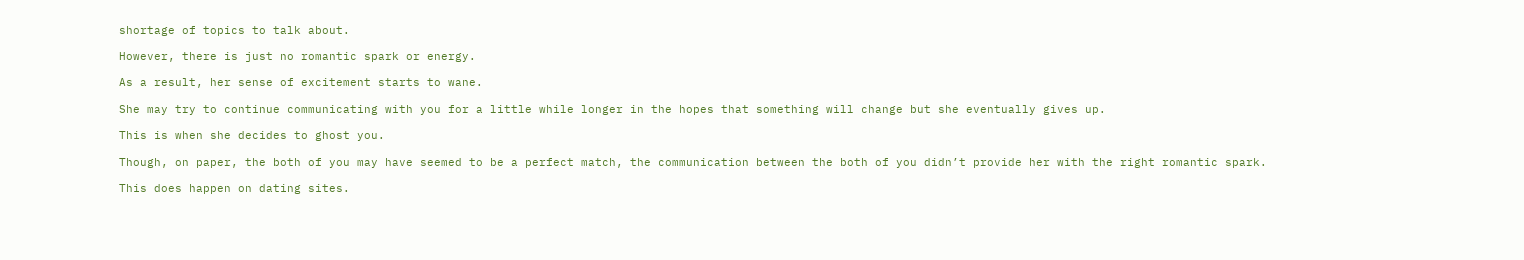shortage of topics to talk about.

However, there is just no romantic spark or energy.

As a result, her sense of excitement starts to wane.

She may try to continue communicating with you for a little while longer in the hopes that something will change but she eventually gives up.

This is when she decides to ghost you.

Though, on paper, the both of you may have seemed to be a perfect match, the communication between the both of you didn’t provide her with the right romantic spark.

This does happen on dating sites.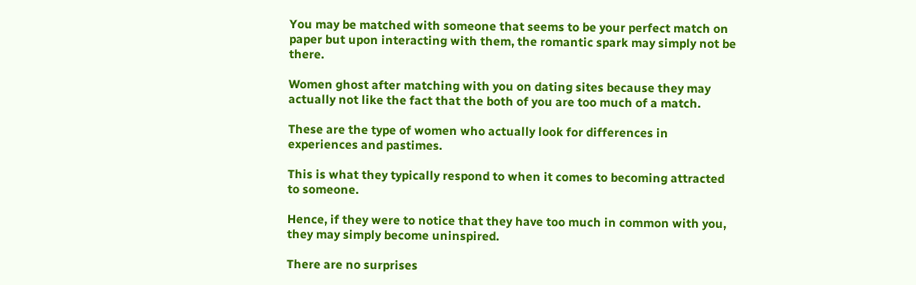You may be matched with someone that seems to be your perfect match on paper but upon interacting with them, the romantic spark may simply not be there.

Women ghost after matching with you on dating sites because they may actually not like the fact that the both of you are too much of a match.

These are the type of women who actually look for differences in experiences and pastimes.

This is what they typically respond to when it comes to becoming attracted to someone.

Hence, if they were to notice that they have too much in common with you, they may simply become uninspired.

There are no surprises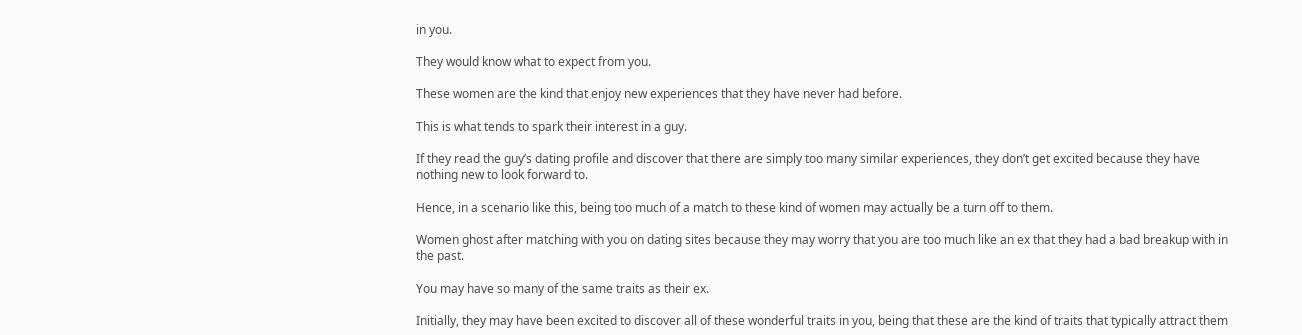in you.

They would know what to expect from you.

These women are the kind that enjoy new experiences that they have never had before.

This is what tends to spark their interest in a guy.

If they read the guy’s dating profile and discover that there are simply too many similar experiences, they don’t get excited because they have nothing new to look forward to.

Hence, in a scenario like this, being too much of a match to these kind of women may actually be a turn off to them.

Women ghost after matching with you on dating sites because they may worry that you are too much like an ex that they had a bad breakup with in the past.

You may have so many of the same traits as their ex.

Initially, they may have been excited to discover all of these wonderful traits in you, being that these are the kind of traits that typically attract them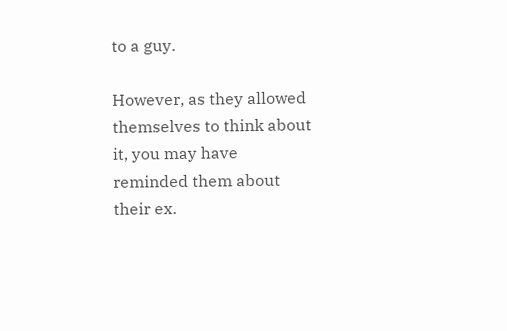to a guy.

However, as they allowed themselves to think about it, you may have reminded them about their ex.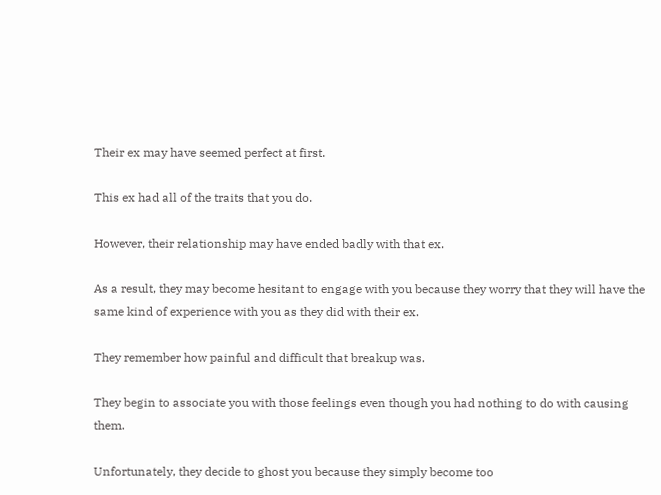Their ex may have seemed perfect at first.

This ex had all of the traits that you do.

However, their relationship may have ended badly with that ex.

As a result, they may become hesitant to engage with you because they worry that they will have the same kind of experience with you as they did with their ex.

They remember how painful and difficult that breakup was.

They begin to associate you with those feelings even though you had nothing to do with causing them.

Unfortunately, they decide to ghost you because they simply become too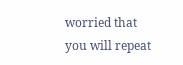worried that you will repeat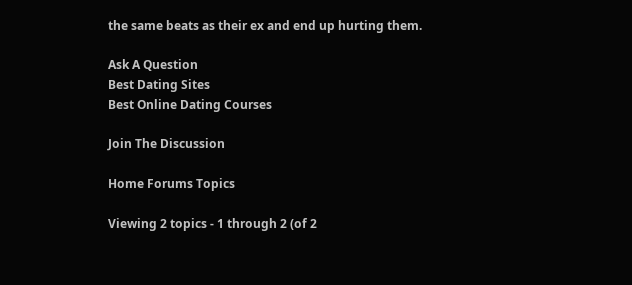the same beats as their ex and end up hurting them.

Ask A Question
Best Dating Sites
Best Online Dating Courses

Join The Discussion

Home Forums Topics

Viewing 2 topics - 1 through 2 (of 2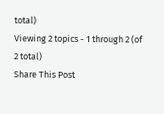total)
Viewing 2 topics - 1 through 2 (of 2 total)
Share This Post